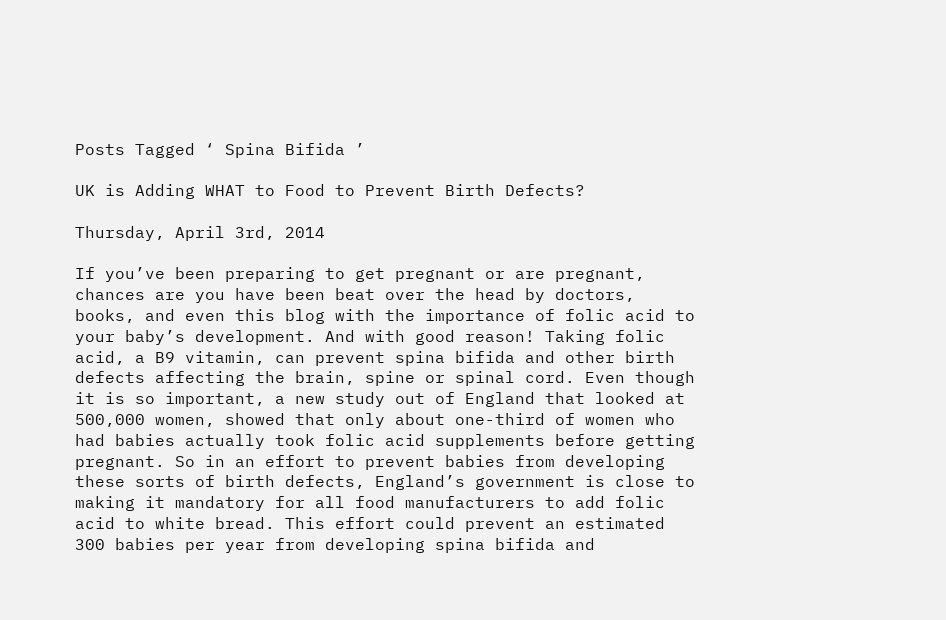Posts Tagged ‘ Spina Bifida ’

UK is Adding WHAT to Food to Prevent Birth Defects?

Thursday, April 3rd, 2014

If you’ve been preparing to get pregnant or are pregnant, chances are you have been beat over the head by doctors, books, and even this blog with the importance of folic acid to your baby’s development. And with good reason! Taking folic acid, a B9 vitamin, can prevent spina bifida and other birth defects affecting the brain, spine or spinal cord. Even though it is so important, a new study out of England that looked at 500,000 women, showed that only about one-third of women who had babies actually took folic acid supplements before getting pregnant. So in an effort to prevent babies from developing these sorts of birth defects, England’s government is close to making it mandatory for all food manufacturers to add folic acid to white bread. This effort could prevent an estimated 300 babies per year from developing spina bifida and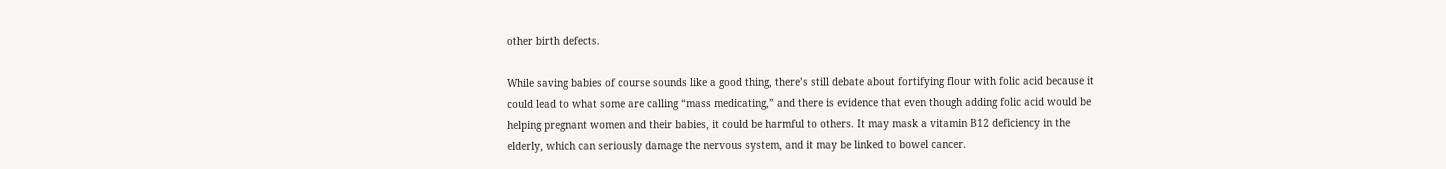other birth defects.

While saving babies of course sounds like a good thing, there’s still debate about fortifying flour with folic acid because it could lead to what some are calling “mass medicating,” and there is evidence that even though adding folic acid would be helping pregnant women and their babies, it could be harmful to others. It may mask a vitamin B12 deficiency in the elderly, which can seriously damage the nervous system, and it may be linked to bowel cancer.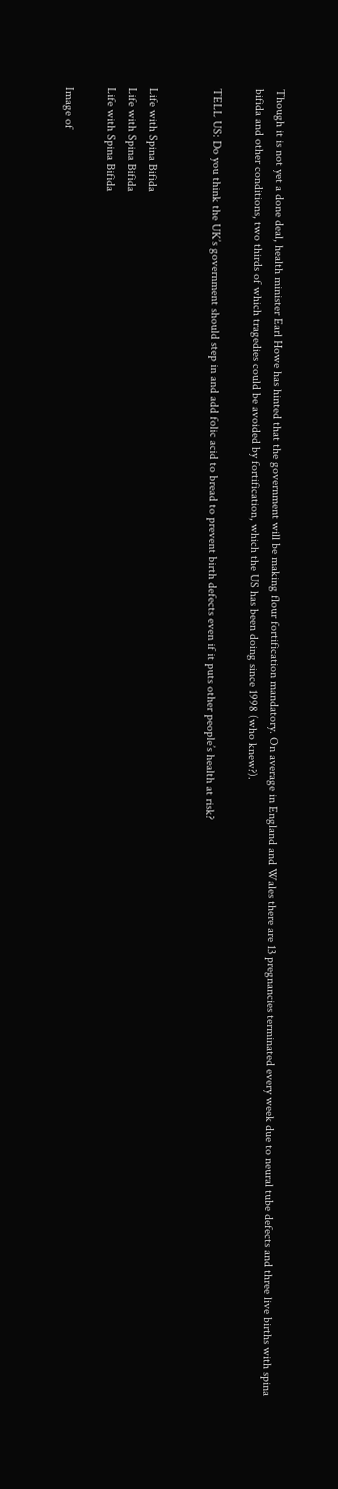Though it is not yet a done deal, health minister Earl Howe has hinted that the government will be making flour fortification mandatory. On average in England and Wales there are 13 pregnancies terminated every week due to neural tube defects and three live births with spina bifida and other conditions, two thirds of which tragedies could be avoided by fortification, which the US has been doing since 1998 (who knew?).

TELL US: Do you think the UK’s government should step in and add folic acid to bread to prevent birth defects even if it puts other people’s health at risk?


Life with Spina Bifida
Life with Spina Bifida
Life with Spina Bifida

Image of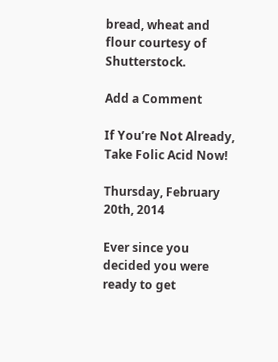bread, wheat and flour courtesy of Shutterstock.

Add a Comment

If You’re Not Already, Take Folic Acid Now!

Thursday, February 20th, 2014

Ever since you decided you were ready to get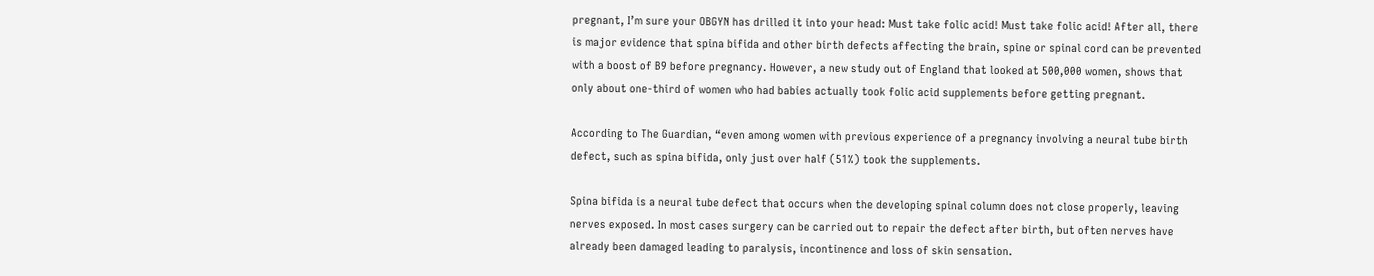pregnant, I’m sure your OBGYN has drilled it into your head: Must take folic acid! Must take folic acid! After all, there is major evidence that spina bifida and other birth defects affecting the brain, spine or spinal cord can be prevented with a boost of B9 before pregnancy. However, a new study out of England that looked at 500,000 women, shows that only about one-third of women who had babies actually took folic acid supplements before getting pregnant.

According to The Guardian, “even among women with previous experience of a pregnancy involving a neural tube birth defect, such as spina bifida, only just over half (51%) took the supplements.

Spina bifida is a neural tube defect that occurs when the developing spinal column does not close properly, leaving nerves exposed. In most cases surgery can be carried out to repair the defect after birth, but often nerves have already been damaged leading to paralysis, incontinence and loss of skin sensation.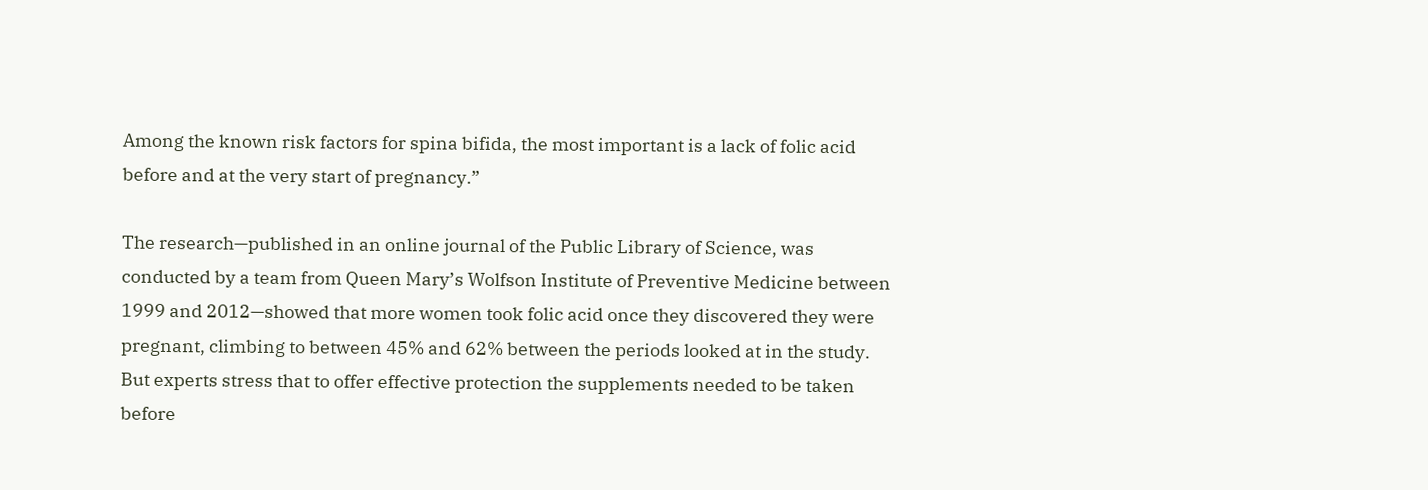Among the known risk factors for spina bifida, the most important is a lack of folic acid before and at the very start of pregnancy.”

The research—published in an online journal of the Public Library of Science, was conducted by a team from Queen Mary’s Wolfson Institute of Preventive Medicine between 1999 and 2012—showed that more women took folic acid once they discovered they were pregnant, climbing to between 45% and 62% between the periods looked at in the study. But experts stress that to offer effective protection the supplements needed to be taken before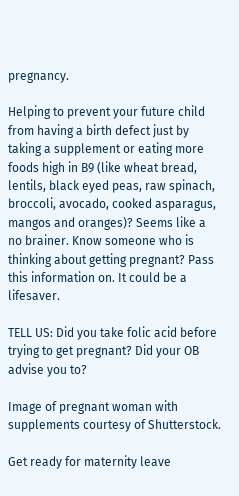pregnancy.

Helping to prevent your future child from having a birth defect just by taking a supplement or eating more foods high in B9 (like wheat bread, lentils, black eyed peas, raw spinach, broccoli, avocado, cooked asparagus, mangos and oranges)? Seems like a no brainer. Know someone who is thinking about getting pregnant? Pass this information on. It could be a lifesaver.

TELL US: Did you take folic acid before trying to get pregnant? Did your OB advise you to?

Image of pregnant woman with supplements courtesy of Shutterstock.

Get ready for maternity leave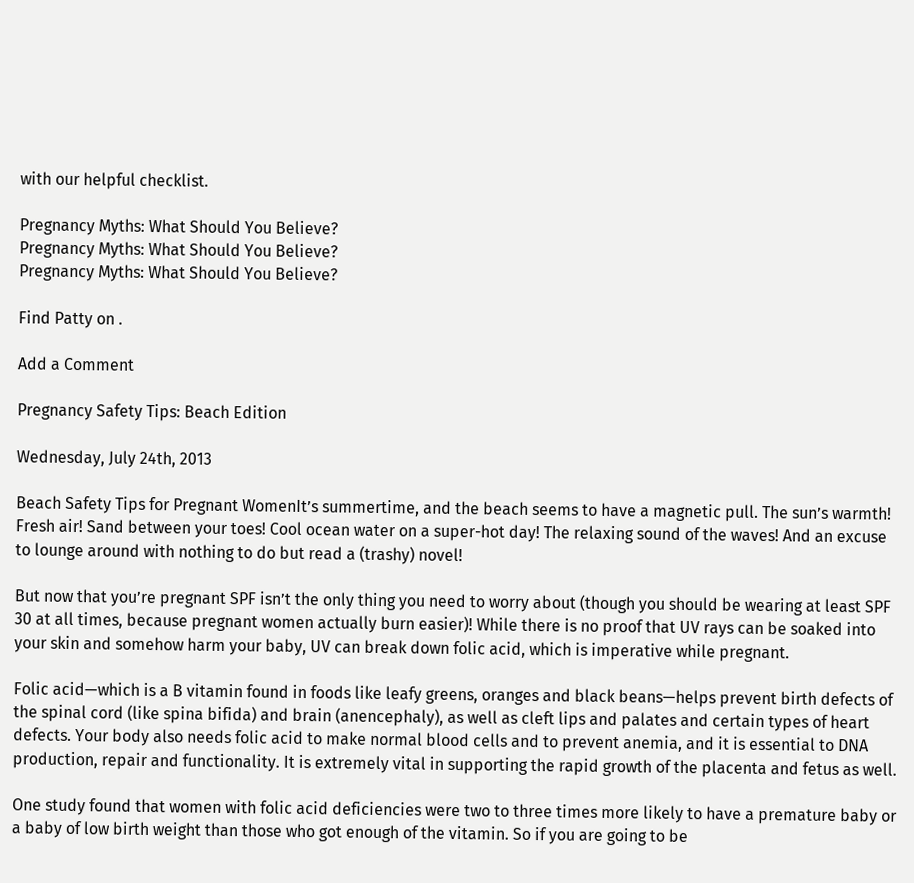with our helpful checklist.

Pregnancy Myths: What Should You Believe?
Pregnancy Myths: What Should You Believe?
Pregnancy Myths: What Should You Believe?

Find Patty on .

Add a Comment

Pregnancy Safety Tips: Beach Edition

Wednesday, July 24th, 2013

Beach Safety Tips for Pregnant WomenIt’s summertime, and the beach seems to have a magnetic pull. The sun’s warmth! Fresh air! Sand between your toes! Cool ocean water on a super-hot day! The relaxing sound of the waves! And an excuse to lounge around with nothing to do but read a (trashy) novel!

But now that you’re pregnant SPF isn’t the only thing you need to worry about (though you should be wearing at least SPF 30 at all times, because pregnant women actually burn easier)! While there is no proof that UV rays can be soaked into your skin and somehow harm your baby, UV can break down folic acid, which is imperative while pregnant.

Folic acid—which is a B vitamin found in foods like leafy greens, oranges and black beans—helps prevent birth defects of the spinal cord (like spina bifida) and brain (anencephaly), as well as cleft lips and palates and certain types of heart defects. Your body also needs folic acid to make normal blood cells and to prevent anemia, and it is essential to DNA production, repair and functionality. It is extremely vital in supporting the rapid growth of the placenta and fetus as well.

One study found that women with folic acid deficiencies were two to three times more likely to have a premature baby or a baby of low birth weight than those who got enough of the vitamin. So if you are going to be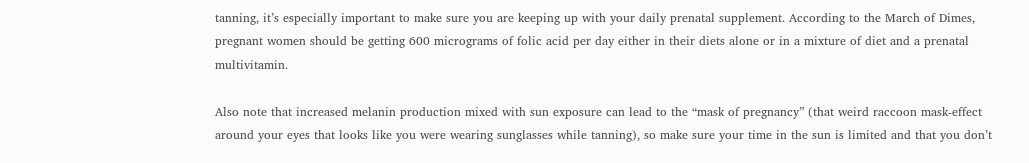tanning, it’s especially important to make sure you are keeping up with your daily prenatal supplement. According to the March of Dimes, pregnant women should be getting 600 micrograms of folic acid per day either in their diets alone or in a mixture of diet and a prenatal multivitamin.

Also note that increased melanin production mixed with sun exposure can lead to the “mask of pregnancy” (that weird raccoon mask-effect around your eyes that looks like you were wearing sunglasses while tanning), so make sure your time in the sun is limited and that you don’t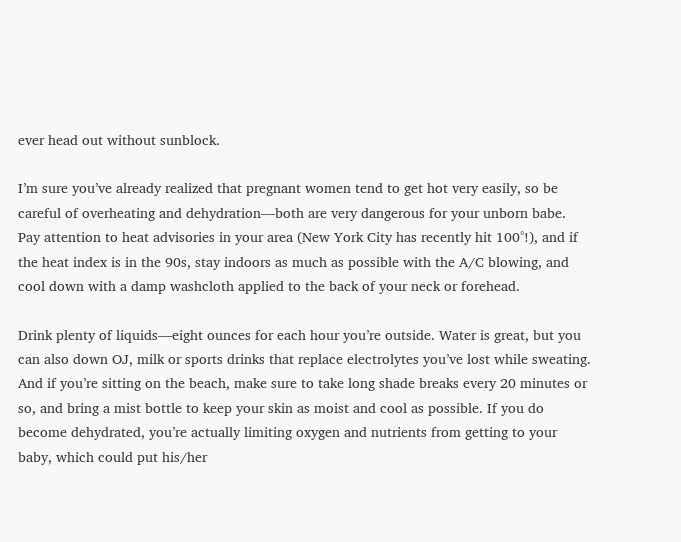ever head out without sunblock.

I’m sure you’ve already realized that pregnant women tend to get hot very easily, so be careful of overheating and dehydration—both are very dangerous for your unborn babe. Pay attention to heat advisories in your area (New York City has recently hit 100°!), and if the heat index is in the 90s, stay indoors as much as possible with the A/C blowing, and cool down with a damp washcloth applied to the back of your neck or forehead.

Drink plenty of liquids—eight ounces for each hour you’re outside. Water is great, but you can also down OJ, milk or sports drinks that replace electrolytes you’ve lost while sweating. And if you’re sitting on the beach, make sure to take long shade breaks every 20 minutes or so, and bring a mist bottle to keep your skin as moist and cool as possible. If you do become dehydrated, you’re actually limiting oxygen and nutrients from getting to your baby, which could put his/her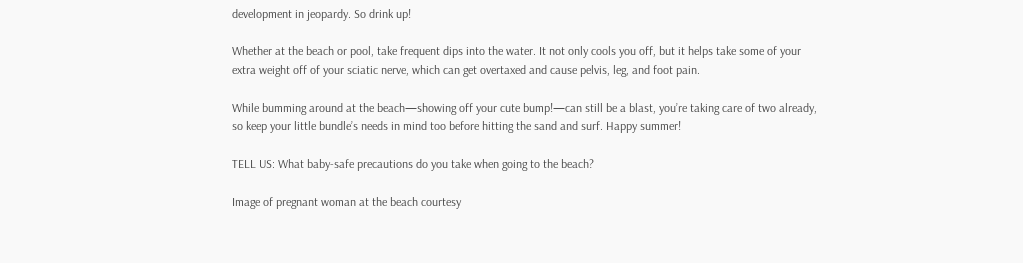development in jeopardy. So drink up!

Whether at the beach or pool, take frequent dips into the water. It not only cools you off, but it helps take some of your extra weight off of your sciatic nerve, which can get overtaxed and cause pelvis, leg, and foot pain.

While bumming around at the beach—showing off your cute bump!—can still be a blast, you’re taking care of two already, so keep your little bundle’s needs in mind too before hitting the sand and surf. Happy summer!

TELL US: What baby-safe precautions do you take when going to the beach?

Image of pregnant woman at the beach courtesy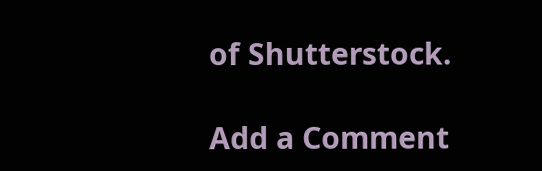of Shutterstock.

Add a Comment